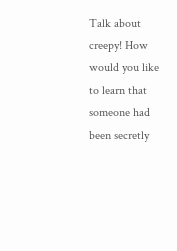Talk about creepy! How would you like to learn that someone had been secretly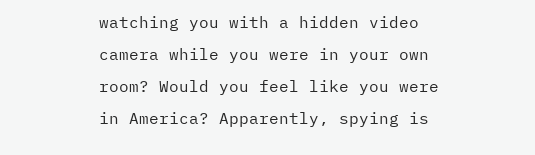watching you with a hidden video camera while you were in your own room? Would you feel like you were in America? Apparently, spying is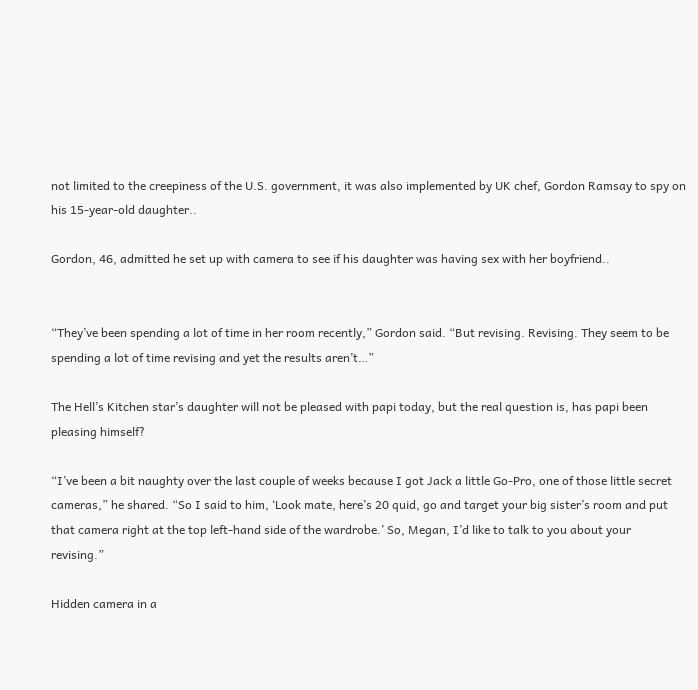not limited to the creepiness of the U.S. government, it was also implemented by UK chef, Gordon Ramsay to spy on his 15-year-old daughter..

Gordon, 46, admitted he set up with camera to see if his daughter was having sex with her boyfriend..


“They’ve been spending a lot of time in her room recently,” Gordon said. “But revising. Revising. They seem to be spending a lot of time revising and yet the results aren’t…”

The Hell’s Kitchen star’s daughter will not be pleased with papi today, but the real question is, has papi been pleasing himself?

“I’ve been a bit naughty over the last couple of weeks because I got Jack a little Go-Pro, one of those little secret cameras,” he shared. “So I said to him, ‘Look mate, here’s 20 quid, go and target your big sister’s room and put that camera right at the top left-hand side of the wardrobe.’ So, Megan, I’d like to talk to you about your revising.”

Hidden camera in a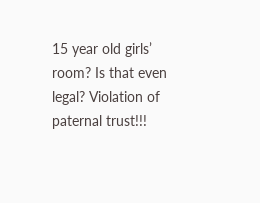15 year old girls’ room? Is that even legal? Violation of paternal trust!!!